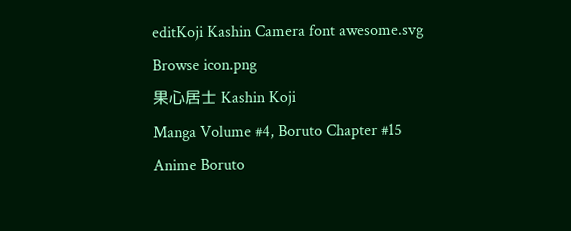editKoji Kashin Camera font awesome.svg Browse icon.png
果心居士 Kashin Koji
Manga Volume #4, Boruto Chapter #15
Anime Boruto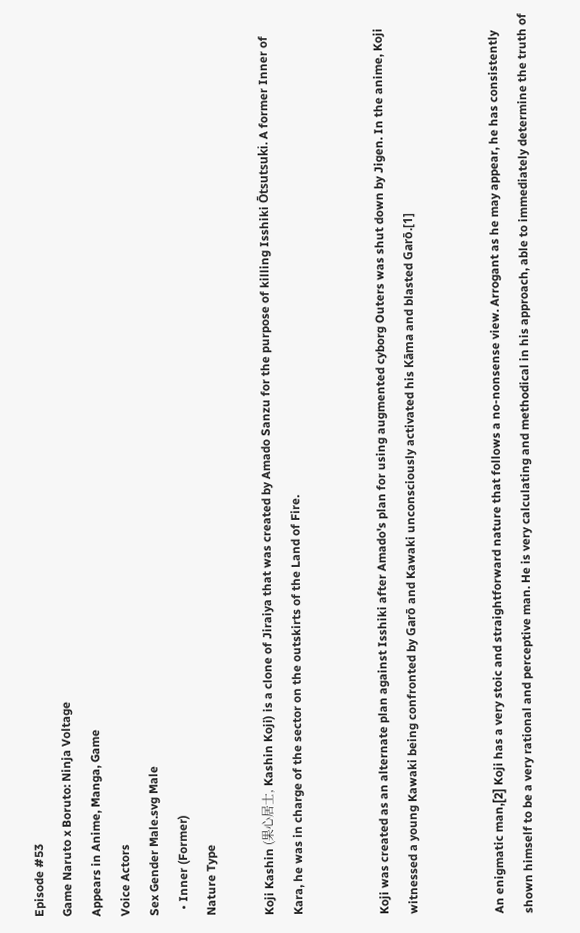Episode #53
Game Naruto x Boruto: Ninja Voltage
Appears in Anime, Manga, Game
Voice Actors
Sex Gender Male.svg Male
  • Inner (Former)
Nature Type

Koji Kashin (果心居士, Kashin Koji) is a clone of Jiraiya that was created by Amado Sanzu for the purpose of killing Isshiki Ōtsutsuki. A former Inner of Kara, he was in charge of the sector on the outskirts of the Land of Fire.


Koji was created as an alternate plan against Isshiki after Amado's plan for using augmented cyborg Outers was shut down by Jigen. In the anime, Koji witnessed a young Kawaki being confronted by Garō and Kawaki unconsciously activated his Kāma and blasted Garō.[1]


An enigmatic man,[2] Koji has a very stoic and straightforward nature that follows a no-nonsense view. Arrogant as he may appear, he has consistently shown himself to be a very rational and perceptive man. He is very calculating and methodical in his approach, able to immediately determine the truth of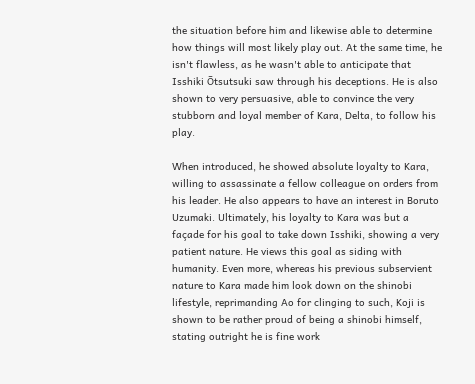the situation before him and likewise able to determine how things will most likely play out. At the same time, he isn't flawless, as he wasn't able to anticipate that Isshiki Ōtsutsuki saw through his deceptions. He is also shown to very persuasive, able to convince the very stubborn and loyal member of Kara, Delta, to follow his play.

When introduced, he showed absolute loyalty to Kara, willing to assassinate a fellow colleague on orders from his leader. He also appears to have an interest in Boruto Uzumaki. Ultimately, his loyalty to Kara was but a façade for his goal to take down Isshiki, showing a very patient nature. He views this goal as siding with humanity. Even more, whereas his previous subservient nature to Kara made him look down on the shinobi lifestyle, reprimanding Ao for clinging to such, Koji is shown to be rather proud of being a shinobi himself, stating outright he is fine work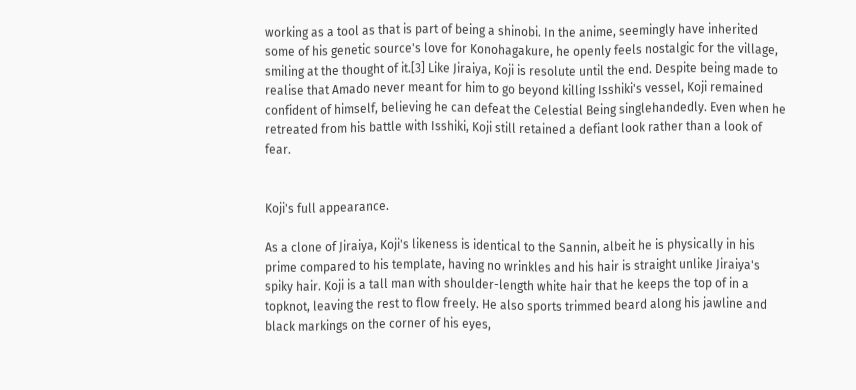working as a tool as that is part of being a shinobi. In the anime, seemingly have inherited some of his genetic source's love for Konohagakure, he openly feels nostalgic for the village, smiling at the thought of it.[3] Like Jiraiya, Koji is resolute until the end. Despite being made to realise that Amado never meant for him to go beyond killing Isshiki's vessel, Koji remained confident of himself, believing he can defeat the Celestial Being singlehandedly. Even when he retreated from his battle with Isshiki, Koji still retained a defiant look rather than a look of fear.


Koji's full appearance.

As a clone of Jiraiya, Koji's likeness is identical to the Sannin, albeit he is physically in his prime compared to his template, having no wrinkles and his hair is straight unlike Jiraiya's spiky hair. Koji is a tall man with shoulder-length white hair that he keeps the top of in a topknot, leaving the rest to flow freely. He also sports trimmed beard along his jawline and black markings on the corner of his eyes,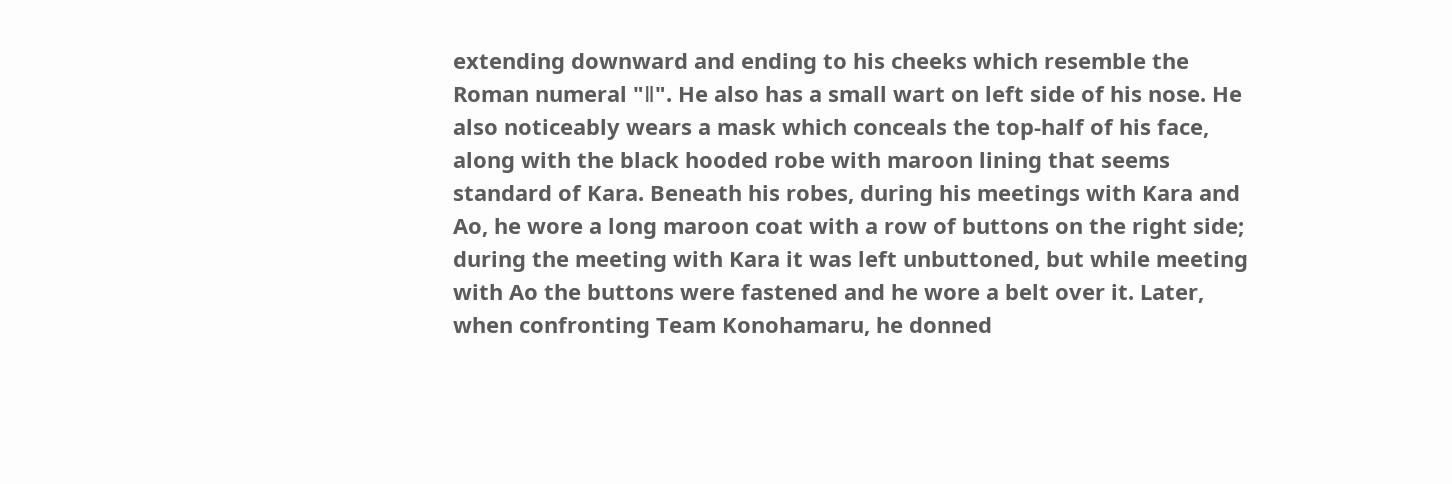extending downward and ending to his cheeks which resemble the Roman numeral "Ⅱ". He also has a small wart on left side of his nose. He also noticeably wears a mask which conceals the top-half of his face, along with the black hooded robe with maroon lining that seems standard of Kara. Beneath his robes, during his meetings with Kara and Ao, he wore a long maroon coat with a row of buttons on the right side; during the meeting with Kara it was left unbuttoned, but while meeting with Ao the buttons were fastened and he wore a belt over it. Later, when confronting Team Konohamaru, he donned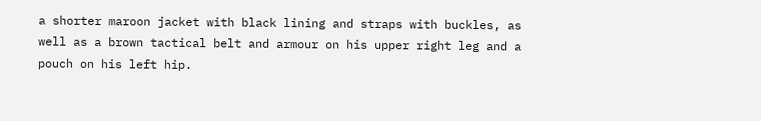a shorter maroon jacket with black lining and straps with buckles, as well as a brown tactical belt and armour on his upper right leg and a pouch on his left hip.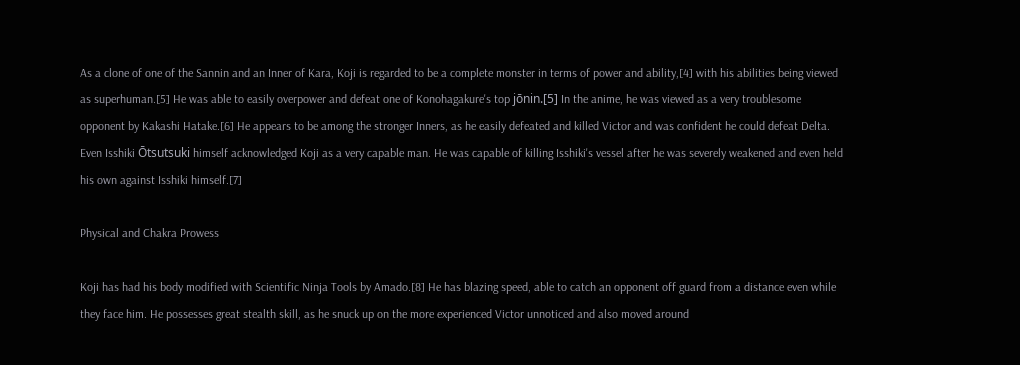As a clone of one of the Sannin and an Inner of Kara, Koji is regarded to be a complete monster in terms of power and ability,[4] with his abilities being viewed as superhuman.[5] He was able to easily overpower and defeat one of Konohagakure's top jōnin.[5] In the anime, he was viewed as a very troublesome opponent by Kakashi Hatake.[6] He appears to be among the stronger Inners, as he easily defeated and killed Victor and was confident he could defeat Delta. Even Isshiki Ōtsutsuki himself acknowledged Koji as a very capable man. He was capable of killing Isshiki's vessel after he was severely weakened and even held his own against Isshiki himself.[7]

Physical and Chakra Prowess

Koji has had his body modified with Scientific Ninja Tools by Amado.[8] He has blazing speed, able to catch an opponent off guard from a distance even while they face him. He possesses great stealth skill, as he snuck up on the more experienced Victor unnoticed and also moved around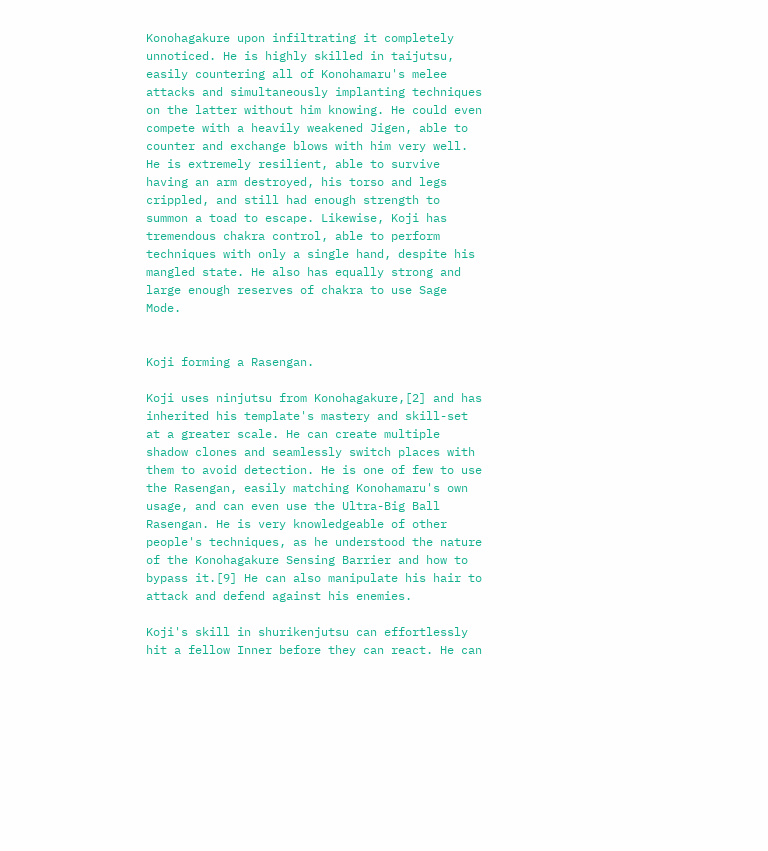Konohagakure upon infiltrating it completely unnoticed. He is highly skilled in taijutsu, easily countering all of Konohamaru's melee attacks and simultaneously implanting techniques on the latter without him knowing. He could even compete with a heavily weakened Jigen, able to counter and exchange blows with him very well. He is extremely resilient, able to survive having an arm destroyed, his torso and legs crippled, and still had enough strength to summon a toad to escape. Likewise, Koji has tremendous chakra control, able to perform techniques with only a single hand, despite his mangled state. He also has equally strong and large enough reserves of chakra to use Sage Mode.


Koji forming a Rasengan.

Koji uses ninjutsu from Konohagakure,[2] and has inherited his template's mastery and skill-set at a greater scale. He can create multiple shadow clones and seamlessly switch places with them to avoid detection. He is one of few to use the Rasengan, easily matching Konohamaru's own usage, and can even use the Ultra-Big Ball Rasengan. He is very knowledgeable of other people's techniques, as he understood the nature of the Konohagakure Sensing Barrier and how to bypass it.[9] He can also manipulate his hair to attack and defend against his enemies.

Koji's skill in shurikenjutsu can effortlessly hit a fellow Inner before they can react. He can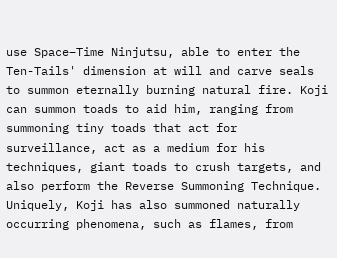use Space–Time Ninjutsu, able to enter the Ten-Tails' dimension at will and carve seals to summon eternally burning natural fire. Koji can summon toads to aid him, ranging from summoning tiny toads that act for surveillance, act as a medium for his techniques, giant toads to crush targets, and also perform the Reverse Summoning Technique. Uniquely, Koji has also summoned naturally occurring phenomena, such as flames, from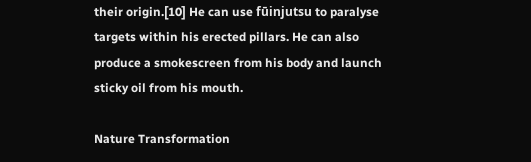their origin.[10] He can use fūinjutsu to paralyse targets within his erected pillars. He can also produce a smokescreen from his body and launch sticky oil from his mouth.

Nature Transformation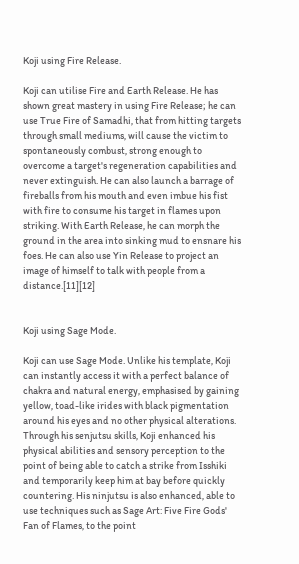Koji using Fire Release.

Koji can utilise Fire and Earth Release. He has shown great mastery in using Fire Release; he can use True Fire of Samadhi, that from hitting targets through small mediums, will cause the victim to spontaneously combust, strong enough to overcome a target's regeneration capabilities and never extinguish. He can also launch a barrage of fireballs from his mouth and even imbue his fist with fire to consume his target in flames upon striking. With Earth Release, he can morph the ground in the area into sinking mud to ensnare his foes. He can also use Yin Release to project an image of himself to talk with people from a distance.[11][12]


Koji using Sage Mode.

Koji can use Sage Mode. Unlike his template, Koji can instantly access it with a perfect balance of chakra and natural energy, emphasised by gaining yellow, toad-like irides with black pigmentation around his eyes and no other physical alterations. Through his senjutsu skills, Koji enhanced his physical abilities and sensory perception to the point of being able to catch a strike from Isshiki and temporarily keep him at bay before quickly countering. His ninjutsu is also enhanced, able to use techniques such as Sage Art: Five Fire Gods' Fan of Flames, to the point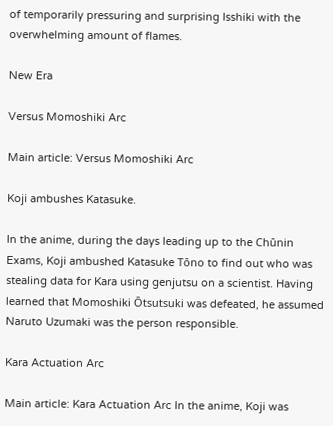of temporarily pressuring and surprising Isshiki with the overwhelming amount of flames.

New Era

Versus Momoshiki Arc

Main article: Versus Momoshiki Arc

Koji ambushes Katasuke.

In the anime, during the days leading up to the Chūnin Exams, Koji ambushed Katasuke Tōno to find out who was stealing data for Kara using genjutsu on a scientist. Having learned that Momoshiki Ōtsutsuki was defeated, he assumed Naruto Uzumaki was the person responsible.

Kara Actuation Arc

Main article: Kara Actuation Arc In the anime, Koji was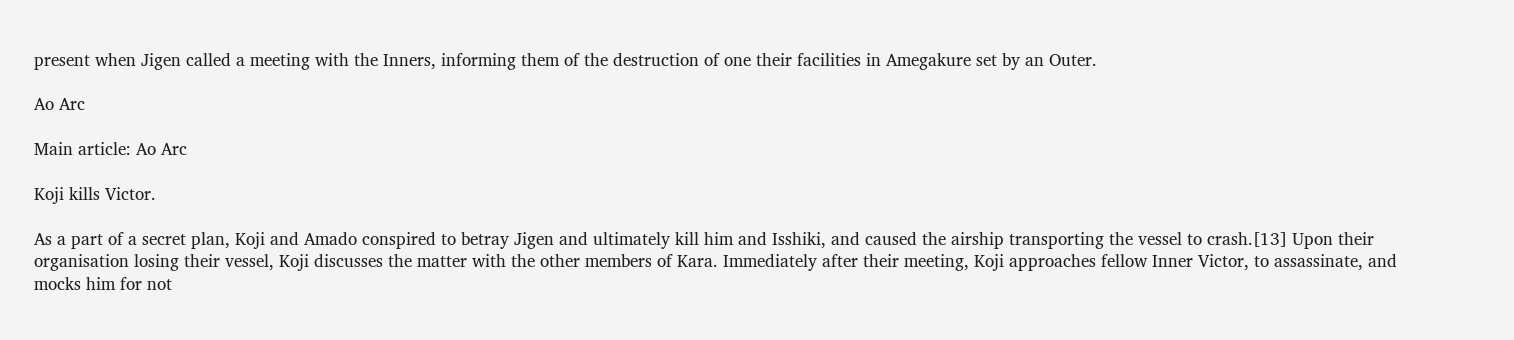present when Jigen called a meeting with the Inners, informing them of the destruction of one their facilities in Amegakure set by an Outer.

Ao Arc

Main article: Ao Arc

Koji kills Victor.

As a part of a secret plan, Koji and Amado conspired to betray Jigen and ultimately kill him and Isshiki, and caused the airship transporting the vessel to crash.[13] Upon their organisation losing their vessel, Koji discusses the matter with the other members of Kara. Immediately after their meeting, Koji approaches fellow Inner Victor, to assassinate, and mocks him for not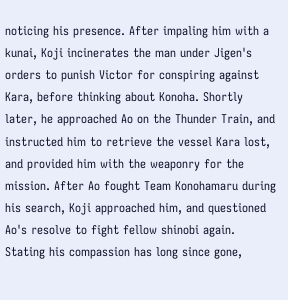noticing his presence. After impaling him with a kunai, Koji incinerates the man under Jigen's orders to punish Victor for conspiring against Kara, before thinking about Konoha. Shortly later, he approached Ao on the Thunder Train, and instructed him to retrieve the vessel Kara lost, and provided him with the weaponry for the mission. After Ao fought Team Konohamaru during his search, Koji approached him, and questioned Ao's resolve to fight fellow shinobi again. Stating his compassion has long since gone,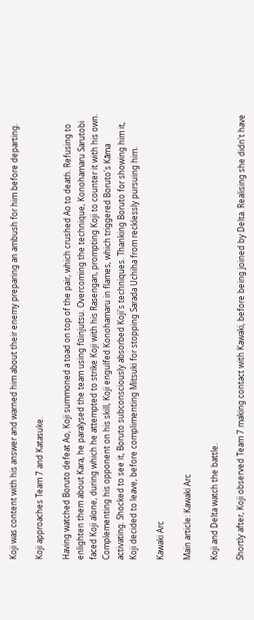Koji was content with his answer and warned him about their enemy preparing an ambush for him before departing.

Koji approaches Team 7 and Katasuke.

Having watched Boruto defeat Ao, Koji summoned a toad on top of the pair, which crushed Ao to death. Refusing to enlighten them about Kara, he paralysed the team using fūinjutsu. Overcoming the technique, Konohamaru Sarutobi faced Koji alone, during which he attempted to strike Koji with his Rasengan, prompting Koji to counter it with his own. Complementing his opponent on his skill, Koji engulfed Konohamaru in flames, which triggered Boruto's Kāma activating. Shocked to see it, Boruto subconsciously absorbed Koji's techniques. Thanking Boruto for showing him it, Koji decided to leave, before complimenting Mitsuki for stopping Sarada Uchiha from recklessly pursuing him.

Kawaki Arc

Main article: Kawaki Arc

Koji and Delta watch the battle.

Shortly after, Koji observed Team 7 making contact with Kawaki, before being joined by Delta. Realising she didn't have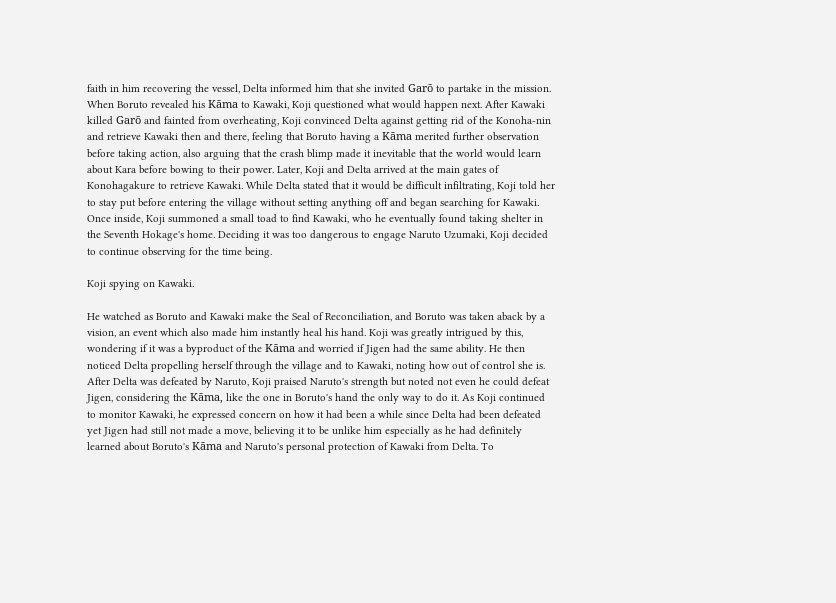faith in him recovering the vessel, Delta informed him that she invited Garō to partake in the mission. When Boruto revealed his Kāma to Kawaki, Koji questioned what would happen next. After Kawaki killed Garō and fainted from overheating, Koji convinced Delta against getting rid of the Konoha-nin and retrieve Kawaki then and there, feeling that Boruto having a Kāma merited further observation before taking action, also arguing that the crash blimp made it inevitable that the world would learn about Kara before bowing to their power. Later, Koji and Delta arrived at the main gates of Konohagakure to retrieve Kawaki. While Delta stated that it would be difficult infiltrating, Koji told her to stay put before entering the village without setting anything off and began searching for Kawaki. Once inside, Koji summoned a small toad to find Kawaki, who he eventually found taking shelter in the Seventh Hokage's home. Deciding it was too dangerous to engage Naruto Uzumaki, Koji decided to continue observing for the time being.

Koji spying on Kawaki.

He watched as Boruto and Kawaki make the Seal of Reconciliation, and Boruto was taken aback by a vision, an event which also made him instantly heal his hand. Koji was greatly intrigued by this, wondering if it was a byproduct of the Kāma and worried if Jigen had the same ability. He then noticed Delta propelling herself through the village and to Kawaki, noting how out of control she is. After Delta was defeated by Naruto, Koji praised Naruto's strength but noted not even he could defeat Jigen, considering the Kāma, like the one in Boruto's hand the only way to do it. As Koji continued to monitor Kawaki, he expressed concern on how it had been a while since Delta had been defeated yet Jigen had still not made a move, believing it to be unlike him especially as he had definitely learned about Boruto's Kāma and Naruto's personal protection of Kawaki from Delta. To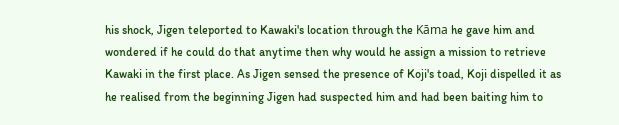his shock, Jigen teleported to Kawaki's location through the Kāma he gave him and wondered if he could do that anytime then why would he assign a mission to retrieve Kawaki in the first place. As Jigen sensed the presence of Koji's toad, Koji dispelled it as he realised from the beginning Jigen had suspected him and had been baiting him to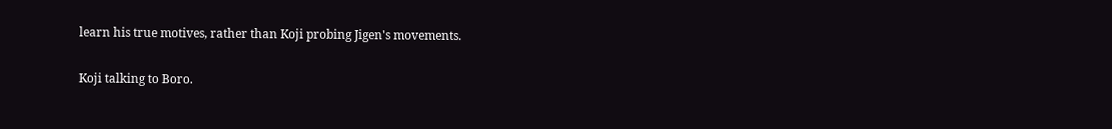learn his true motives, rather than Koji probing Jigen's movements.

Koji talking to Boro.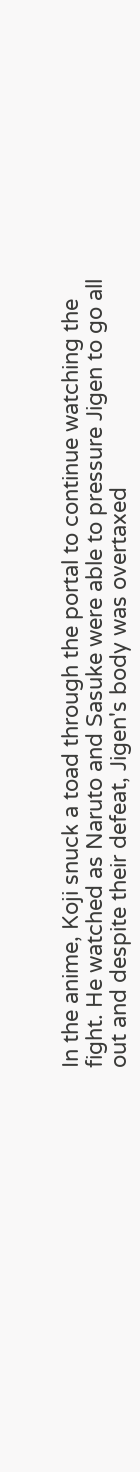In the anime, Koji snuck a toad through the portal to continue watching the fight. He watched as Naruto and Sasuke were able to pressure Jigen to go all out and despite their defeat, Jigen's body was overtaxed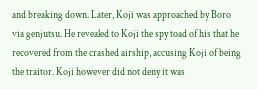and breaking down. Later, Koji was approached by Boro via genjutsu. He revealed to Koji the spy toad of his that he recovered from the crashed airship, accusing Koji of being the traitor. Koji however did not deny it was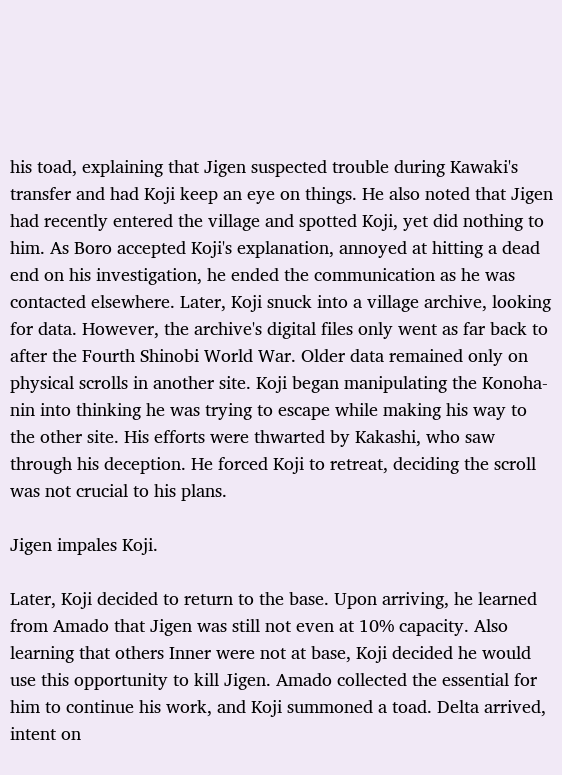his toad, explaining that Jigen suspected trouble during Kawaki's transfer and had Koji keep an eye on things. He also noted that Jigen had recently entered the village and spotted Koji, yet did nothing to him. As Boro accepted Koji's explanation, annoyed at hitting a dead end on his investigation, he ended the communication as he was contacted elsewhere. Later, Koji snuck into a village archive, looking for data. However, the archive's digital files only went as far back to after the Fourth Shinobi World War. Older data remained only on physical scrolls in another site. Koji began manipulating the Konoha-nin into thinking he was trying to escape while making his way to the other site. His efforts were thwarted by Kakashi, who saw through his deception. He forced Koji to retreat, deciding the scroll was not crucial to his plans.

Jigen impales Koji.

Later, Koji decided to return to the base. Upon arriving, he learned from Amado that Jigen was still not even at 10% capacity. Also learning that others Inner were not at base, Koji decided he would use this opportunity to kill Jigen. Amado collected the essential for him to continue his work, and Koji summoned a toad. Delta arrived, intent on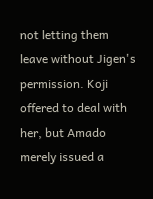not letting them leave without Jigen's permission. Koji offered to deal with her, but Amado merely issued a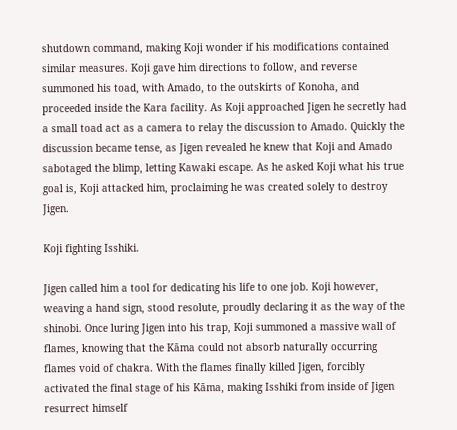shutdown command, making Koji wonder if his modifications contained similar measures. Koji gave him directions to follow, and reverse summoned his toad, with Amado, to the outskirts of Konoha, and proceeded inside the Kara facility. As Koji approached Jigen he secretly had a small toad act as a camera to relay the discussion to Amado. Quickly the discussion became tense, as Jigen revealed he knew that Koji and Amado sabotaged the blimp, letting Kawaki escape. As he asked Koji what his true goal is, Koji attacked him, proclaiming he was created solely to destroy Jigen.

Koji fighting Isshiki.

Jigen called him a tool for dedicating his life to one job. Koji however, weaving a hand sign, stood resolute, proudly declaring it as the way of the shinobi. Once luring Jigen into his trap, Koji summoned a massive wall of flames, knowing that the Kāma could not absorb naturally occurring flames void of chakra. With the flames finally killed Jigen, forcibly activated the final stage of his Kāma, making Isshiki from inside of Jigen resurrect himself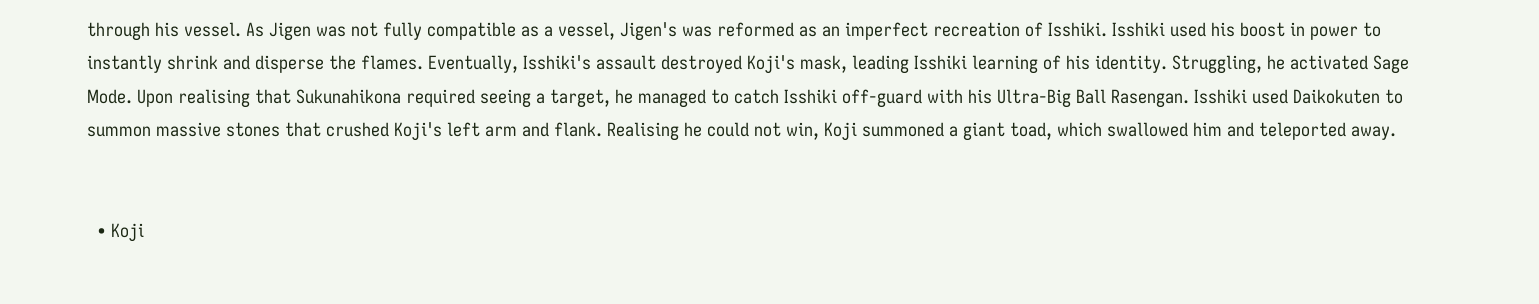through his vessel. As Jigen was not fully compatible as a vessel, Jigen's was reformed as an imperfect recreation of Isshiki. Isshiki used his boost in power to instantly shrink and disperse the flames. Eventually, Isshiki's assault destroyed Koji's mask, leading Isshiki learning of his identity. Struggling, he activated Sage Mode. Upon realising that Sukunahikona required seeing a target, he managed to catch Isshiki off-guard with his Ultra-Big Ball Rasengan. Isshiki used Daikokuten to summon massive stones that crushed Koji's left arm and flank. Realising he could not win, Koji summoned a giant toad, which swallowed him and teleported away.


  • Koji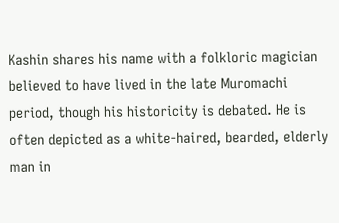Kashin shares his name with a folkloric magician believed to have lived in the late Muromachi period, though his historicity is debated. He is often depicted as a white-haired, bearded, elderly man in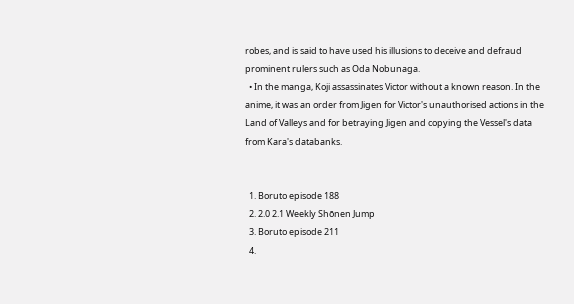robes, and is said to have used his illusions to deceive and defraud prominent rulers such as Oda Nobunaga.
  • In the manga, Koji assassinates Victor without a known reason. In the anime, it was an order from Jigen for Victor's unauthorised actions in the Land of Valleys and for betraying Jigen and copying the Vessel's data from Kara's databanks.


  1. Boruto episode 188
  2. 2.0 2.1 Weekly Shōnen Jump
  3. Boruto episode 211
  4.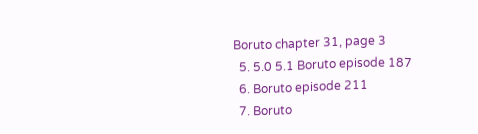Boruto chapter 31, page 3
  5. 5.0 5.1 Boruto episode 187
  6. Boruto episode 211
  7. Boruto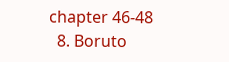chapter 46-48
  8. Boruto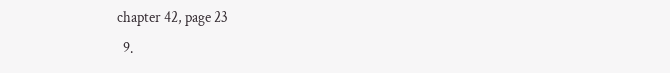chapter 42, page 23
  9.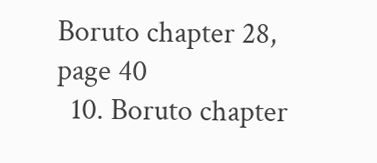Boruto chapter 28, page 40
  10. Boruto chapter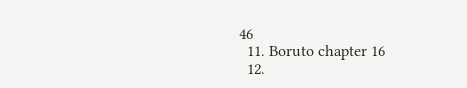46
  11. Boruto chapter 16
  12.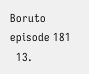Boruto episode 181
  13.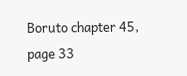Boruto chapter 45, page 33